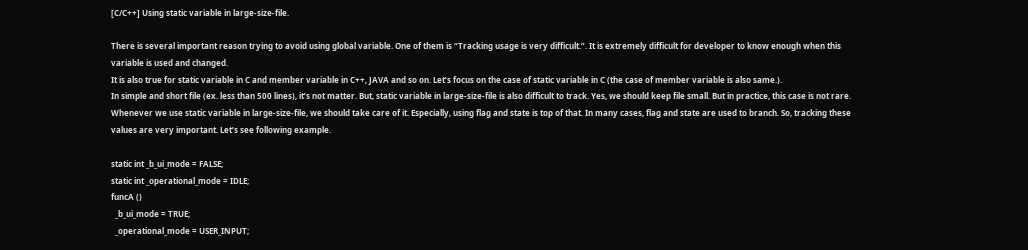[C/C++] Using static variable in large-size-file.

There is several important reason trying to avoid using global variable. One of them is “Tracking usage is very difficult.”. It is extremely difficult for developer to know enough when this variable is used and changed.
It is also true for static variable in C and member variable in C++, JAVA and so on. Let’s focus on the case of static variable in C (the case of member variable is also same.).
In simple and short file (ex. less than 500 lines), it’s not matter. But, static variable in large-size-file is also difficult to track. Yes, we should keep file small. But in practice, this case is not rare. Whenever we use static variable in large-size-file, we should take care of it. Especially, using flag and state is top of that. In many cases, flag and state are used to branch. So, tracking these values are very important. Let’s see following example.

static int _b_ui_mode = FALSE;
static int _operational_mode = IDLE;
funcA ()
  _b_ui_mode = TRUE;
  _operational_mode = USER_INPUT;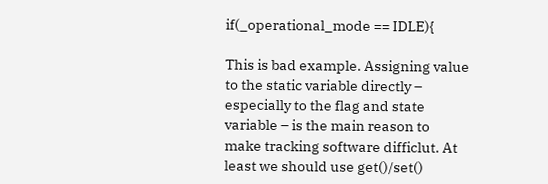if(_operational_mode == IDLE){

This is bad example. Assigning value to the static variable directly – especially to the flag and state variable – is the main reason to make tracking software difficlut. At least we should use get()/set()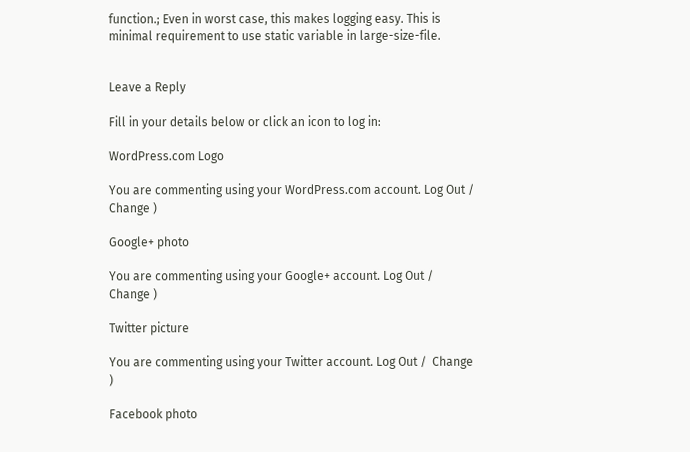function.; Even in worst case, this makes logging easy. This is minimal requirement to use static variable in large-size-file.


Leave a Reply

Fill in your details below or click an icon to log in:

WordPress.com Logo

You are commenting using your WordPress.com account. Log Out /  Change )

Google+ photo

You are commenting using your Google+ account. Log Out /  Change )

Twitter picture

You are commenting using your Twitter account. Log Out /  Change )

Facebook photo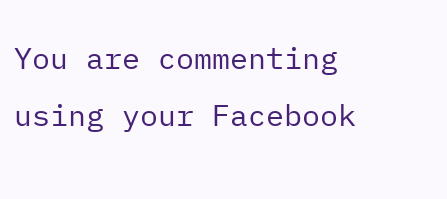You are commenting using your Facebook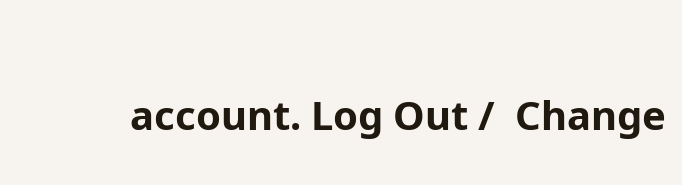account. Log Out /  Change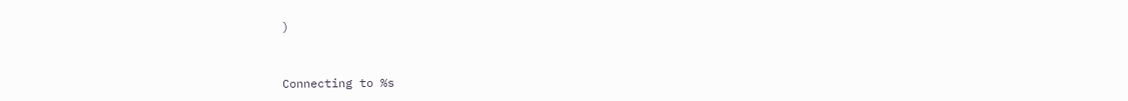)


Connecting to %s